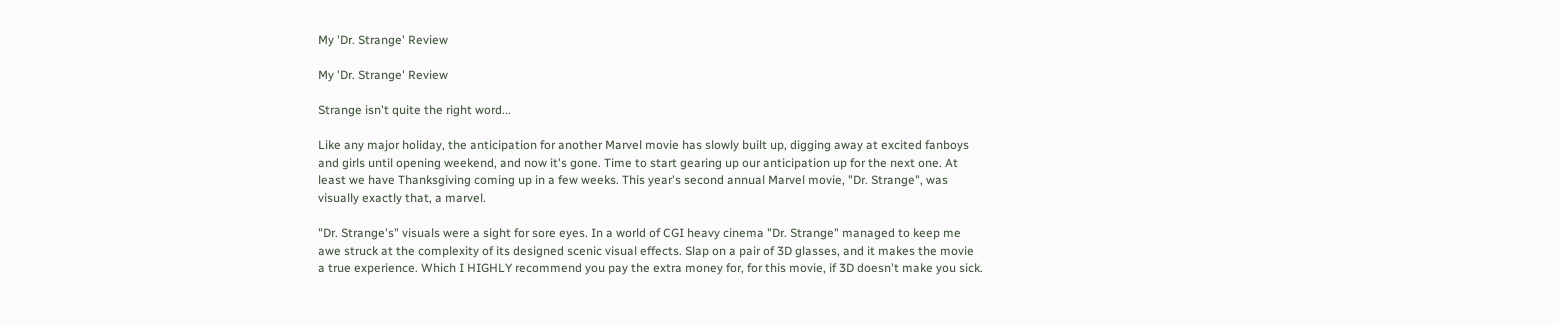My 'Dr. Strange' Review

My 'Dr. Strange' Review

Strange isn't quite the right word...

Like any major holiday, the anticipation for another Marvel movie has slowly built up, digging away at excited fanboys and girls until opening weekend, and now it's gone. Time to start gearing up our anticipation up for the next one. At least we have Thanksgiving coming up in a few weeks. This year's second annual Marvel movie, "Dr. Strange", was visually exactly that, a marvel.

"Dr. Strange's" visuals were a sight for sore eyes. In a world of CGI heavy cinema "Dr. Strange" managed to keep me awe struck at the complexity of its designed scenic visual effects. Slap on a pair of 3D glasses, and it makes the movie a true experience. Which I HIGHLY recommend you pay the extra money for, for this movie, if 3D doesn't make you sick.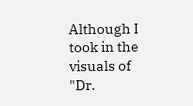Although I took in the visuals of "Dr.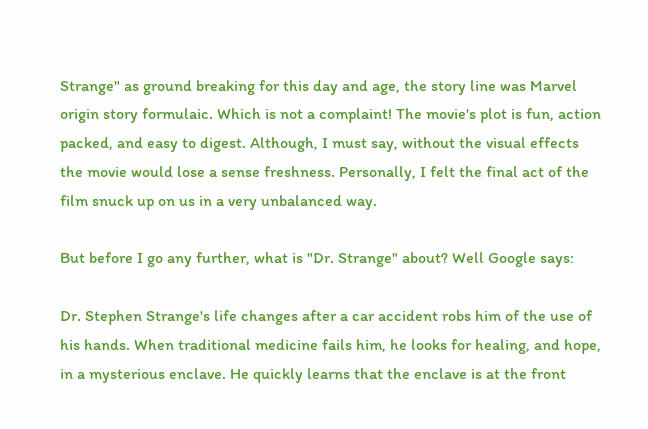Strange" as ground breaking for this day and age, the story line was Marvel origin story formulaic. Which is not a complaint! The movie's plot is fun, action packed, and easy to digest. Although, I must say, without the visual effects the movie would lose a sense freshness. Personally, I felt the final act of the film snuck up on us in a very unbalanced way.

But before I go any further, what is "Dr. Strange" about? Well Google says:

Dr. Stephen Strange's life changes after a car accident robs him of the use of his hands. When traditional medicine fails him, he looks for healing, and hope, in a mysterious enclave. He quickly learns that the enclave is at the front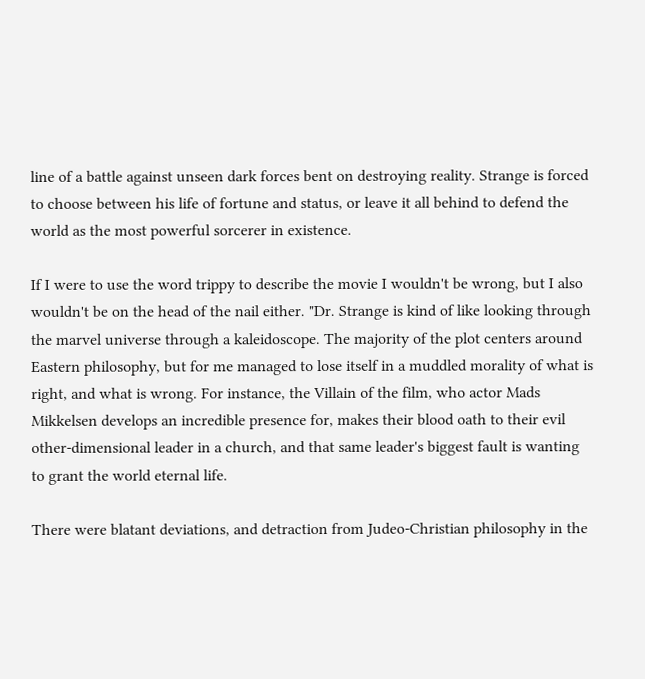line of a battle against unseen dark forces bent on destroying reality. Strange is forced to choose between his life of fortune and status, or leave it all behind to defend the world as the most powerful sorcerer in existence.

If I were to use the word trippy to describe the movie I wouldn't be wrong, but I also wouldn't be on the head of the nail either. "Dr. Strange is kind of like looking through the marvel universe through a kaleidoscope. The majority of the plot centers around Eastern philosophy, but for me managed to lose itself in a muddled morality of what is right, and what is wrong. For instance, the Villain of the film, who actor Mads Mikkelsen develops an incredible presence for, makes their blood oath to their evil other-dimensional leader in a church, and that same leader's biggest fault is wanting to grant the world eternal life.

There were blatant deviations, and detraction from Judeo-Christian philosophy in the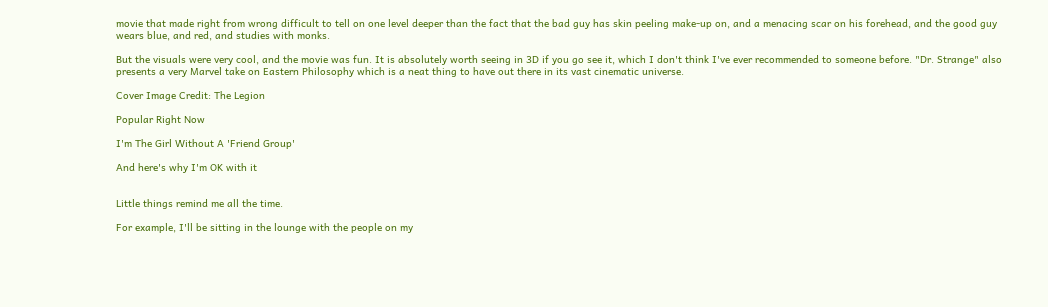movie that made right from wrong difficult to tell on one level deeper than the fact that the bad guy has skin peeling make-up on, and a menacing scar on his forehead, and the good guy wears blue, and red, and studies with monks.

But the visuals were very cool, and the movie was fun. It is absolutely worth seeing in 3D if you go see it, which I don't think I've ever recommended to someone before. "Dr. Strange" also presents a very Marvel take on Eastern Philosophy which is a neat thing to have out there in its vast cinematic universe.

Cover Image Credit: The Legion

Popular Right Now

I'm The Girl Without A 'Friend Group'

And here's why I'm OK with it


Little things remind me all the time.

For example, I'll be sitting in the lounge with the people on my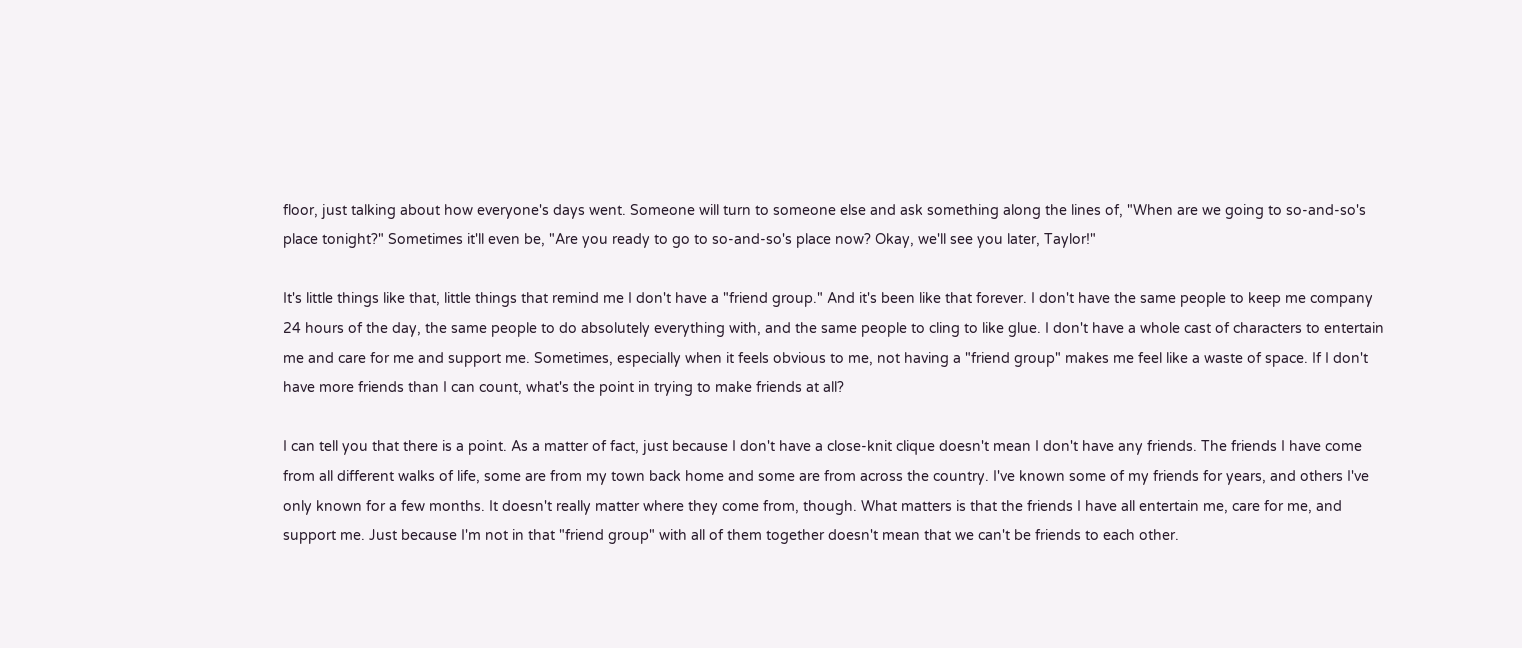floor, just talking about how everyone's days went. Someone will turn to someone else and ask something along the lines of, "When are we going to so-and-so's place tonight?" Sometimes it'll even be, "Are you ready to go to so-and-so's place now? Okay, we'll see you later, Taylor!"

It's little things like that, little things that remind me I don't have a "friend group." And it's been like that forever. I don't have the same people to keep me company 24 hours of the day, the same people to do absolutely everything with, and the same people to cling to like glue. I don't have a whole cast of characters to entertain me and care for me and support me. Sometimes, especially when it feels obvious to me, not having a "friend group" makes me feel like a waste of space. If I don't have more friends than I can count, what's the point in trying to make friends at all?

I can tell you that there is a point. As a matter of fact, just because I don't have a close-knit clique doesn't mean I don't have any friends. The friends I have come from all different walks of life, some are from my town back home and some are from across the country. I've known some of my friends for years, and others I've only known for a few months. It doesn't really matter where they come from, though. What matters is that the friends I have all entertain me, care for me, and support me. Just because I'm not in that "friend group" with all of them together doesn't mean that we can't be friends to each other.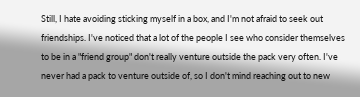Still, I hate avoiding sticking myself in a box, and I'm not afraid to seek out friendships. I've noticed that a lot of the people I see who consider themselves to be in a "friend group" don't really venture outside the pack very often. I've never had a pack to venture outside of, so I don't mind reaching out to new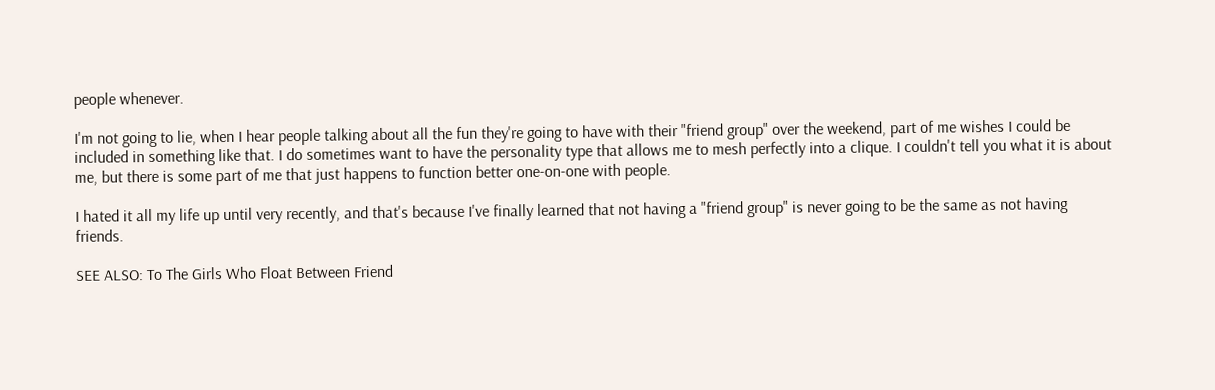people whenever.

I'm not going to lie, when I hear people talking about all the fun they're going to have with their "friend group" over the weekend, part of me wishes I could be included in something like that. I do sometimes want to have the personality type that allows me to mesh perfectly into a clique. I couldn't tell you what it is about me, but there is some part of me that just happens to function better one-on-one with people.

I hated it all my life up until very recently, and that's because I've finally learned that not having a "friend group" is never going to be the same as not having friends.

SEE ALSO: To The Girls Who Float Between Friend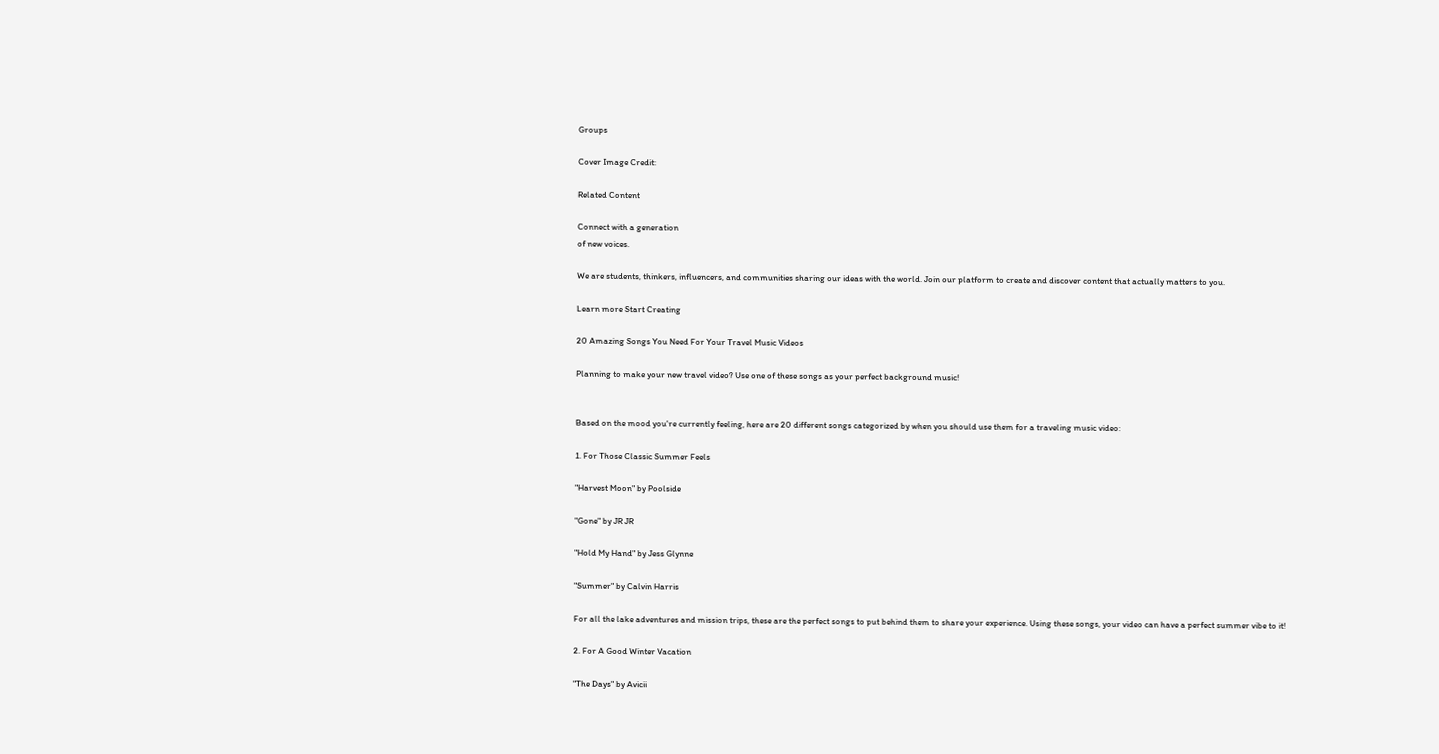Groups

Cover Image Credit:

Related Content

Connect with a generation
of new voices.

We are students, thinkers, influencers, and communities sharing our ideas with the world. Join our platform to create and discover content that actually matters to you.

Learn more Start Creating

20 Amazing Songs You Need For Your Travel Music Videos

Planning to make your new travel video? Use one of these songs as your perfect background music!


Based on the mood you're currently feeling, here are 20 different songs categorized by when you should use them for a traveling music video:

1. For Those Classic Summer Feels

"Harvest Moon" by Poolside

"Gone" by JR JR

"Hold My Hand" by Jess Glynne

"Summer" by Calvin Harris

For all the lake adventures and mission trips, these are the perfect songs to put behind them to share your experience. Using these songs, your video can have a perfect summer vibe to it!

2. For A Good Winter Vacation

"The Days" by Avicii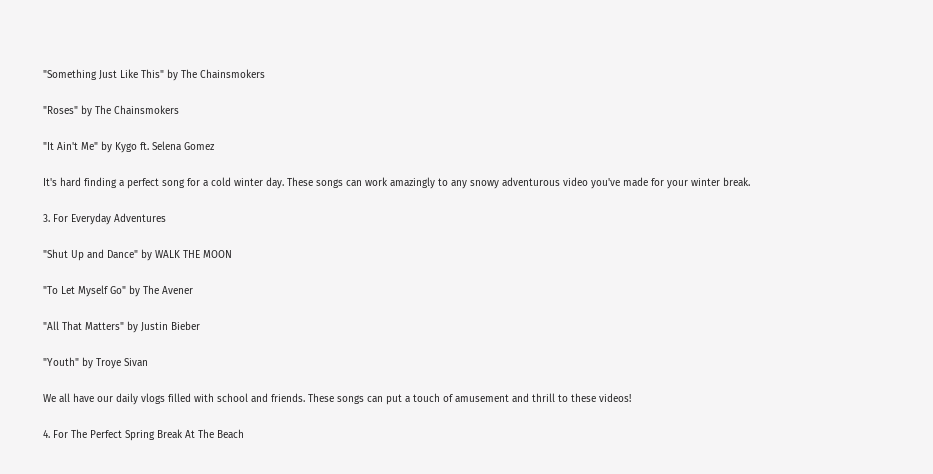"Something Just Like This" by The Chainsmokers

"Roses" by The Chainsmokers

"It Ain't Me" by Kygo ft. Selena Gomez

It's hard finding a perfect song for a cold winter day. These songs can work amazingly to any snowy adventurous video you've made for your winter break.

3. For Everyday Adventures

"Shut Up and Dance" by WALK THE MOON

"To Let Myself Go" by The Avener

"All That Matters" by Justin Bieber

"Youth" by Troye Sivan

We all have our daily vlogs filled with school and friends. These songs can put a touch of amusement and thrill to these videos!

4. For The Perfect Spring Break At The Beach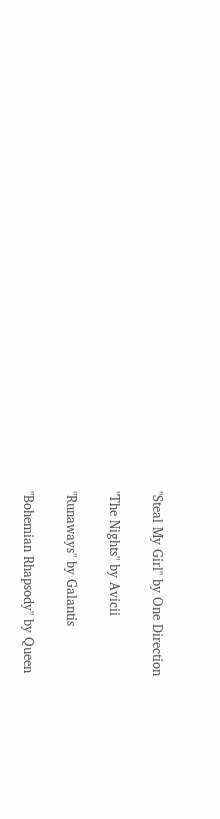"Steal My Girl" by One Direction

"The Nights" by Avicii

"Runaways" by Galantis

"Bohemian Rhapsody" by Queen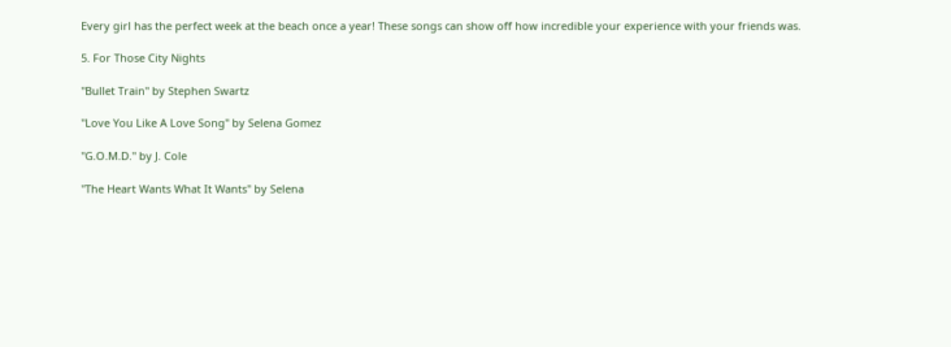Every girl has the perfect week at the beach once a year! These songs can show off how incredible your experience with your friends was.

5. For Those City Nights

"Bullet Train" by Stephen Swartz

"Love You Like A Love Song" by Selena Gomez

"G.O.M.D." by J. Cole

"The Heart Wants What It Wants" by Selena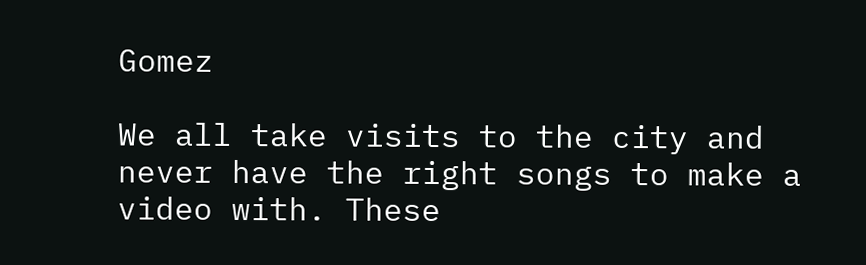Gomez

We all take visits to the city and never have the right songs to make a video with. These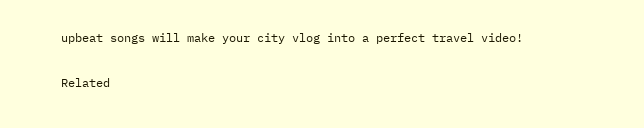upbeat songs will make your city vlog into a perfect travel video!

Related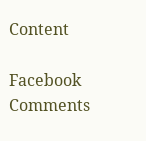Content

Facebook Comments